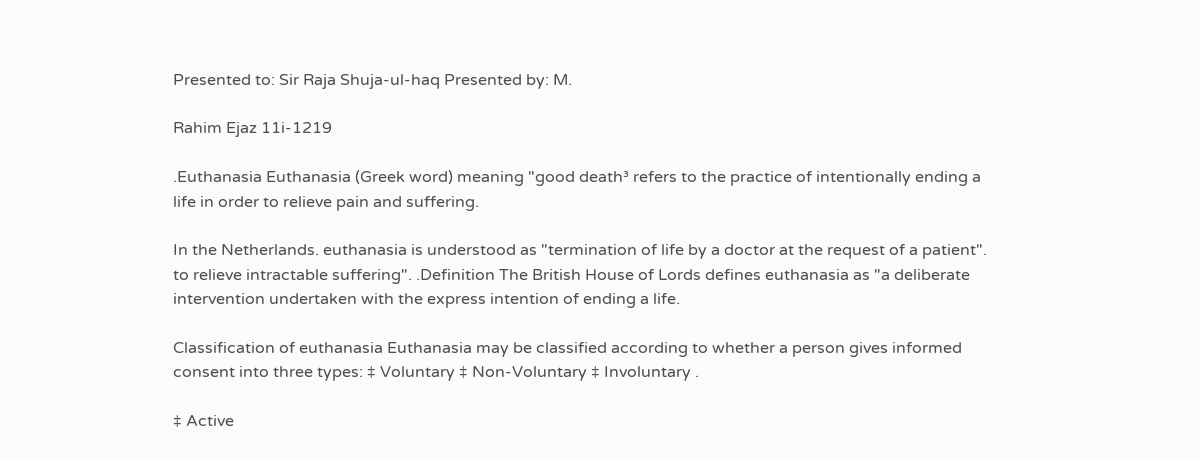Presented to: Sir Raja Shuja-ul-haq Presented by: M.

Rahim Ejaz 11i-1219

.Euthanasia Euthanasia (Greek word) meaning "good death³ refers to the practice of intentionally ending a life in order to relieve pain and suffering.

In the Netherlands. euthanasia is understood as "termination of life by a doctor at the request of a patient". to relieve intractable suffering". .Definition The British House of Lords defines euthanasia as "a deliberate intervention undertaken with the express intention of ending a life.

Classification of euthanasia Euthanasia may be classified according to whether a person gives informed consent into three types: ‡ Voluntary ‡ Non-Voluntary ‡ Involuntary .

‡ Active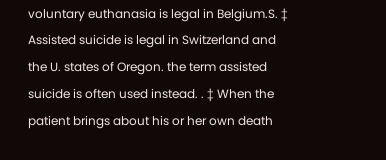voluntary euthanasia is legal in Belgium.S. ‡ Assisted suicide is legal in Switzerland and the U. states of Oregon. the term assisted suicide is often used instead. . ‡ When the patient brings about his or her own death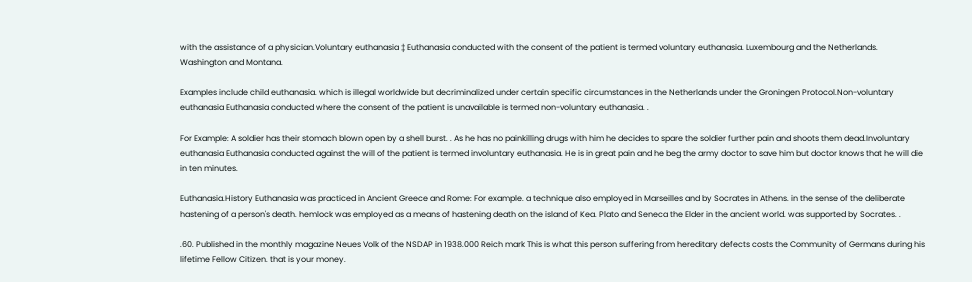with the assistance of a physician.Voluntary euthanasia ‡ Euthanasia conducted with the consent of the patient is termed voluntary euthanasia. Luxembourg and the Netherlands. Washington and Montana.

Examples include child euthanasia. which is illegal worldwide but decriminalized under certain specific circumstances in the Netherlands under the Groningen Protocol.Non-voluntary euthanasia Euthanasia conducted where the consent of the patient is unavailable is termed non-voluntary euthanasia. .

For Example: A soldier has their stomach blown open by a shell burst. . As he has no painkilling drugs with him he decides to spare the soldier further pain and shoots them dead.Involuntary euthanasia Euthanasia conducted against the will of the patient is termed involuntary euthanasia. He is in great pain and he beg the army doctor to save him but doctor knows that he will die in ten minutes.

Euthanasia.History Euthanasia was practiced in Ancient Greece and Rome: For example. a technique also employed in Marseilles and by Socrates in Athens. in the sense of the deliberate hastening of a person's death. hemlock was employed as a means of hastening death on the island of Kea. Plato and Seneca the Elder in the ancient world. was supported by Socrates. .

.60. Published in the monthly magazine Neues Volk of the NSDAP in 1938.000 Reich mark This is what this person suffering from hereditary defects costs the Community of Germans during his lifetime Fellow Citizen. that is your money.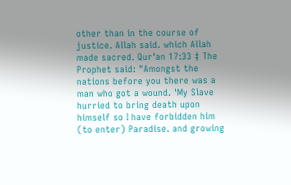other than in the course of justice. Allah said. which Allah made sacred. Qur'an 17:33 ‡ The Prophet said: "Amongst the nations before you there was a man who got a wound. 'My Slave hurried to bring death upon himself so I have forbidden him (to enter) Paradise. and growing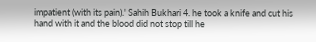impatient (with its pain).' Sahih Bukhari 4. he took a knife and cut his hand with it and the blood did not stop till he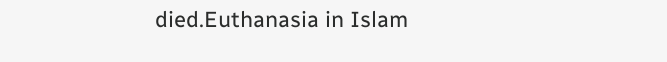died.Euthanasia in Islam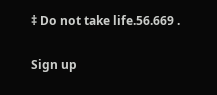‡ Do not take life.56.669 .

Sign up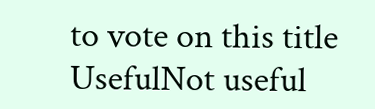to vote on this title
UsefulNot useful